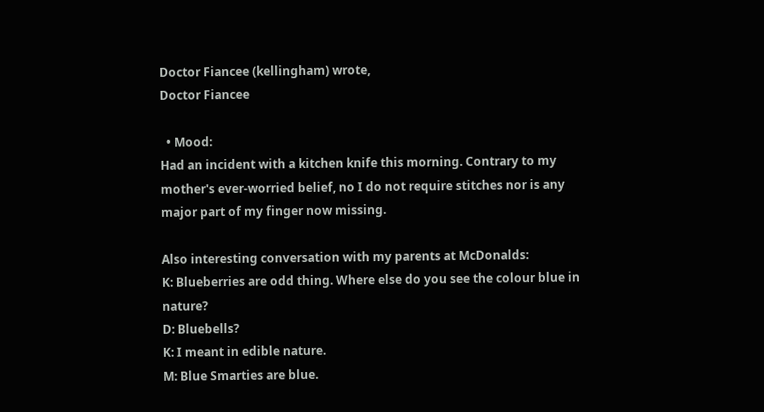Doctor Fiancee (kellingham) wrote,
Doctor Fiancee

  • Mood:
Had an incident with a kitchen knife this morning. Contrary to my mother's ever-worried belief, no I do not require stitches nor is any major part of my finger now missing.

Also interesting conversation with my parents at McDonalds:
K: Blueberries are odd thing. Where else do you see the colour blue in nature?
D: Bluebells?
K: I meant in edible nature.
M: Blue Smarties are blue.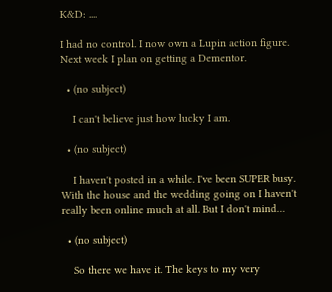K&D: ....

I had no control. I now own a Lupin action figure. Next week I plan on getting a Dementor.

  • (no subject)

    I can't believe just how lucky I am.

  • (no subject)

    I haven't posted in a while. I've been SUPER busy. With the house and the wedding going on I haven't really been online much at all. But I don't mind…

  • (no subject)

    So there we have it. The keys to my very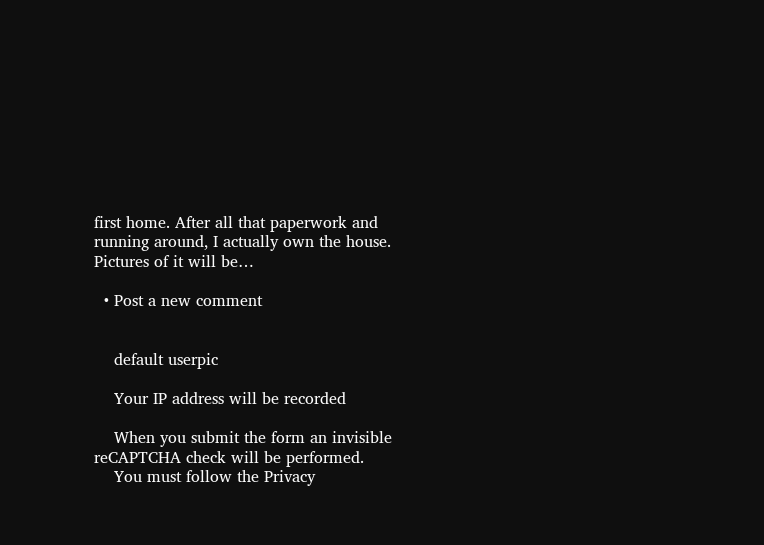first home. After all that paperwork and running around, I actually own the house. Pictures of it will be…

  • Post a new comment


    default userpic

    Your IP address will be recorded

    When you submit the form an invisible reCAPTCHA check will be performed.
    You must follow the Privacy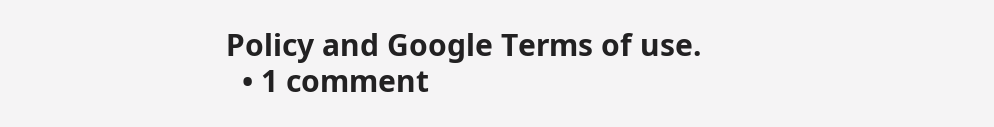Policy and Google Terms of use.
  • 1 comment